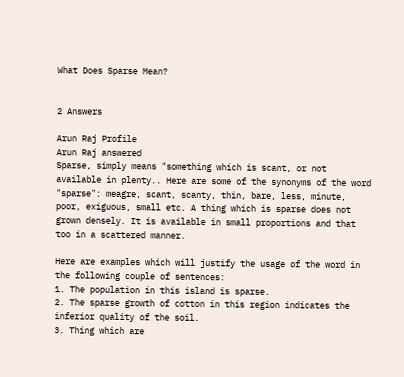What Does Sparse Mean?


2 Answers

Arun Raj Profile
Arun Raj answered
Sparse, simply means "something which is scant, or not available in plenty.. Here are some of the synonyms of the word "sparse": meagre, scant, scanty, thin, bare, less, minute, poor, exiguous, small etc. A thing which is sparse does not grown densely. It is available in small proportions and that too in a scattered manner.

Here are examples which will justify the usage of the word in the following couple of sentences:
1. The population in this island is sparse.
2. The sparse growth of cotton in this region indicates the inferior quality of the soil.
3. Thing which are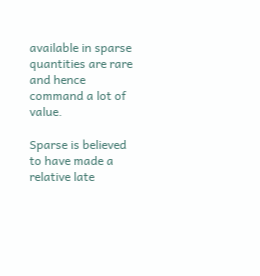available in sparse quantities are rare and hence command a lot of value.

Sparse is believed to have made a relative late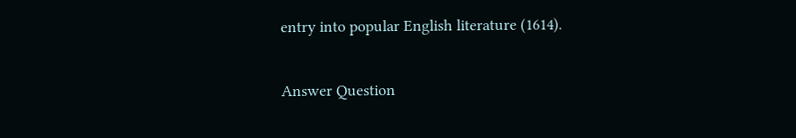entry into popular English literature (1614).

Answer Question